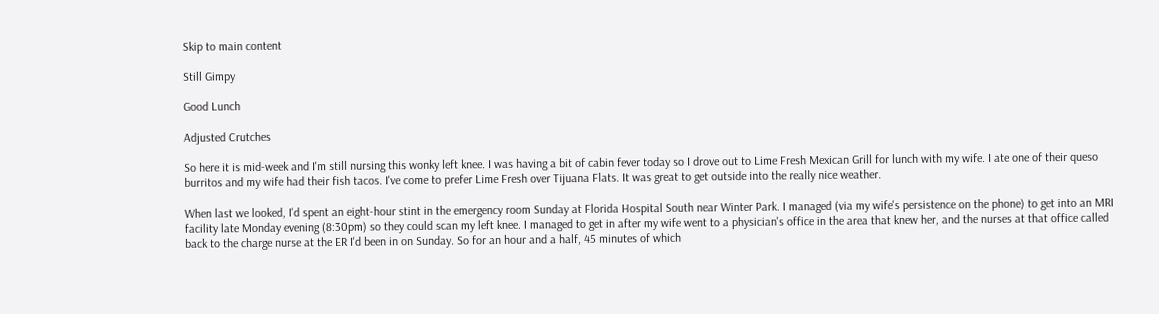Skip to main content

Still Gimpy

Good Lunch

Adjusted Crutches

So here it is mid-week and I'm still nursing this wonky left knee. I was having a bit of cabin fever today so I drove out to Lime Fresh Mexican Grill for lunch with my wife. I ate one of their queso burritos and my wife had their fish tacos. I've come to prefer Lime Fresh over Tijuana Flats. It was great to get outside into the really nice weather.

When last we looked, I'd spent an eight-hour stint in the emergency room Sunday at Florida Hospital South near Winter Park. I managed (via my wife's persistence on the phone) to get into an MRI facility late Monday evening (8:30pm) so they could scan my left knee. I managed to get in after my wife went to a physician's office in the area that knew her, and the nurses at that office called back to the charge nurse at the ER I'd been in on Sunday. So for an hour and a half, 45 minutes of which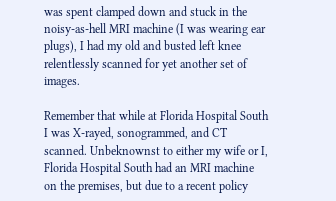was spent clamped down and stuck in the noisy-as-hell MRI machine (I was wearing ear plugs), I had my old and busted left knee relentlessly scanned for yet another set of images.

Remember that while at Florida Hospital South I was X-rayed, sonogrammed, and CT scanned. Unbeknownst to either my wife or I, Florida Hospital South had an MRI machine on the premises, but due to a recent policy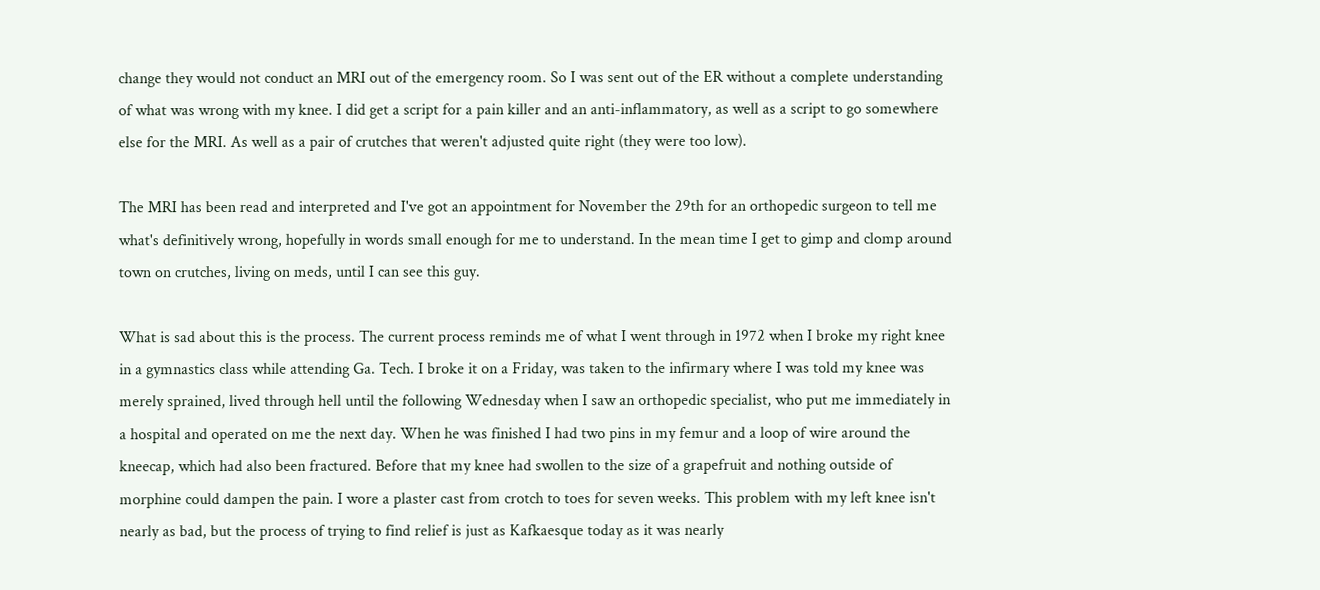change they would not conduct an MRI out of the emergency room. So I was sent out of the ER without a complete understanding of what was wrong with my knee. I did get a script for a pain killer and an anti-inflammatory, as well as a script to go somewhere else for the MRI. As well as a pair of crutches that weren't adjusted quite right (they were too low).

The MRI has been read and interpreted and I've got an appointment for November the 29th for an orthopedic surgeon to tell me what's definitively wrong, hopefully in words small enough for me to understand. In the mean time I get to gimp and clomp around town on crutches, living on meds, until I can see this guy.

What is sad about this is the process. The current process reminds me of what I went through in 1972 when I broke my right knee in a gymnastics class while attending Ga. Tech. I broke it on a Friday, was taken to the infirmary where I was told my knee was merely sprained, lived through hell until the following Wednesday when I saw an orthopedic specialist, who put me immediately in a hospital and operated on me the next day. When he was finished I had two pins in my femur and a loop of wire around the kneecap, which had also been fractured. Before that my knee had swollen to the size of a grapefruit and nothing outside of morphine could dampen the pain. I wore a plaster cast from crotch to toes for seven weeks. This problem with my left knee isn't nearly as bad, but the process of trying to find relief is just as Kafkaesque today as it was nearly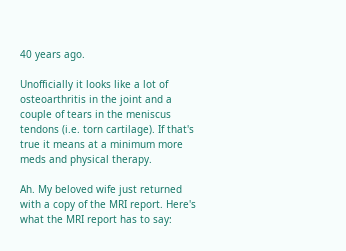40 years ago.

Unofficially it looks like a lot of osteoarthritis in the joint and a couple of tears in the meniscus tendons (i.e. torn cartilage). If that's true it means at a minimum more meds and physical therapy.

Ah. My beloved wife just returned with a copy of the MRI report. Here's what the MRI report has to say: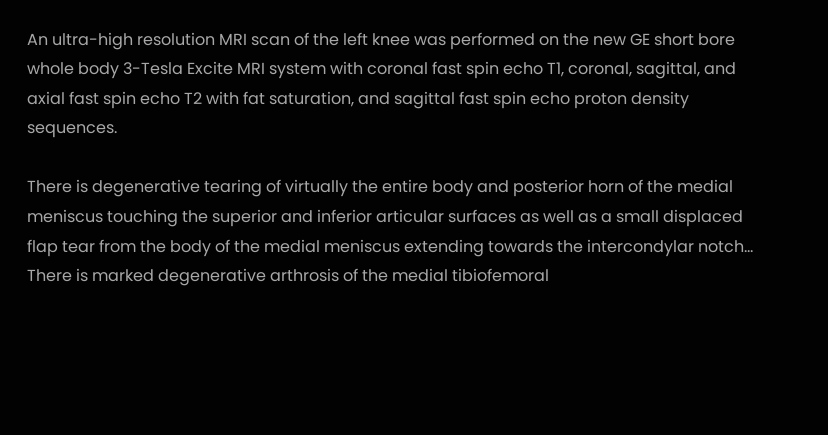An ultra-high resolution MRI scan of the left knee was performed on the new GE short bore whole body 3-Tesla Excite MRI system with coronal fast spin echo T1, coronal, sagittal, and axial fast spin echo T2 with fat saturation, and sagittal fast spin echo proton density sequences.

There is degenerative tearing of virtually the entire body and posterior horn of the medial meniscus touching the superior and inferior articular surfaces as well as a small displaced flap tear from the body of the medial meniscus extending towards the intercondylar notch... There is marked degenerative arthrosis of the medial tibiofemoral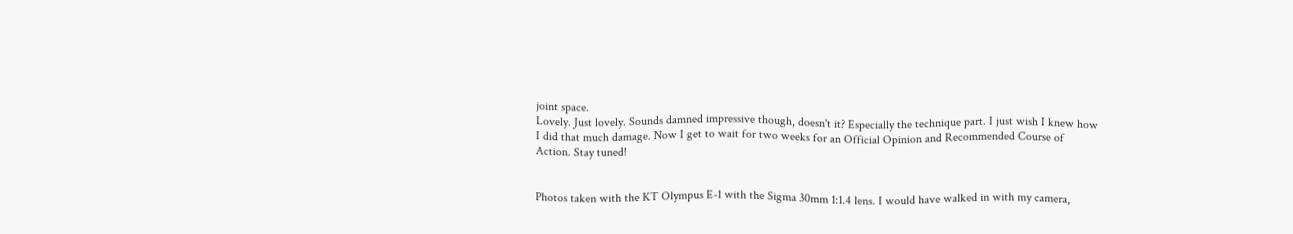joint space.
Lovely. Just lovely. Sounds damned impressive though, doesn't it? Especially the technique part. I just wish I knew how I did that much damage. Now I get to wait for two weeks for an Official Opinion and Recommended Course of Action. Stay tuned!


Photos taken with the KT Olympus E-1 with the Sigma 30mm 1:1.4 lens. I would have walked in with my camera,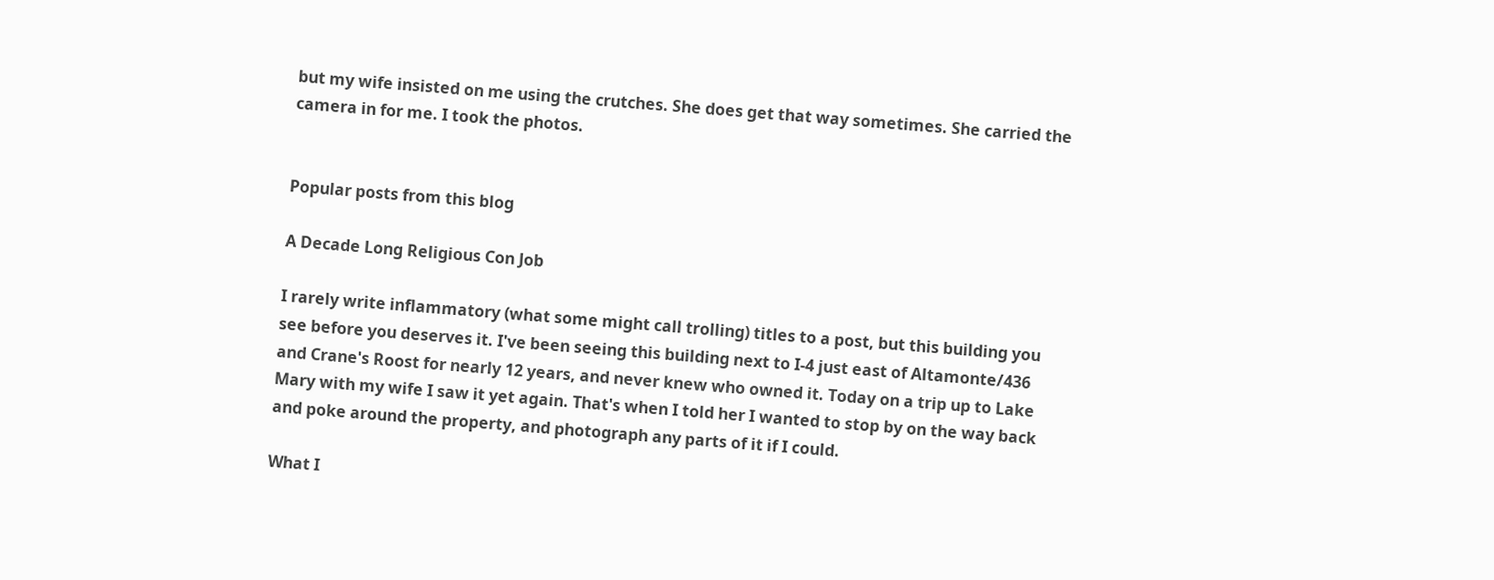but my wife insisted on me using the crutches. She does get that way sometimes. She carried the camera in for me. I took the photos.


Popular posts from this blog

A Decade Long Religious Con Job

I rarely write inflammatory (what some might call trolling) titles to a post, but this building you see before you deserves it. I've been seeing this building next to I-4 just east of Altamonte/436 and Crane's Roost for nearly 12 years, and never knew who owned it. Today on a trip up to Lake Mary with my wife I saw it yet again. That's when I told her I wanted to stop by on the way back and poke around the property, and photograph any parts of it if I could.

What I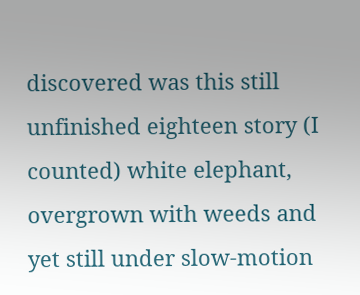discovered was this still unfinished eighteen story (I counted) white elephant, overgrown with weeds and yet still under slow-motion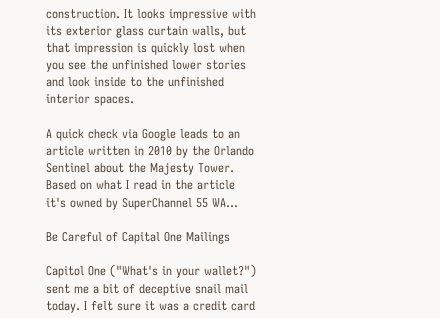construction. It looks impressive with its exterior glass curtain walls, but that impression is quickly lost when you see the unfinished lower stories and look inside to the unfinished interior spaces.

A quick check via Google leads to an article written in 2010 by the Orlando Sentinel about the Majesty Tower. Based on what I read in the article it's owned by SuperChannel 55 WA…

Be Careful of Capital One Mailings

Capitol One ("What's in your wallet?") sent me a bit of deceptive snail mail today. I felt sure it was a credit card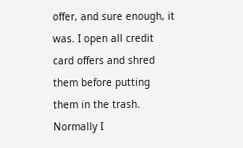offer, and sure enough, it was. I open all credit card offers and shred them before putting them in the trash. Normally I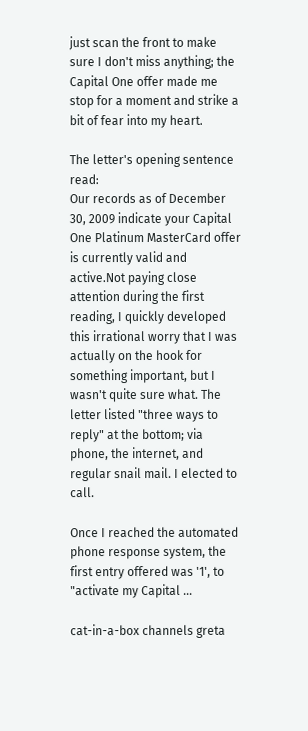just scan the front to make sure I don't miss anything; the Capital One offer made me stop for a moment and strike a bit of fear into my heart.

The letter's opening sentence read:
Our records as of December 30, 2009 indicate your Capital One Platinum MasterCard offer is currently valid and active.Not paying close attention during the first reading, I quickly developed this irrational worry that I was actually on the hook for something important, but I wasn't quite sure what. The letter listed "three ways to reply" at the bottom; via phone, the internet, and regular snail mail. I elected to call.

Once I reached the automated phone response system, the first entry offered was '1', to "activate my Capital …

cat-in-a-box channels greta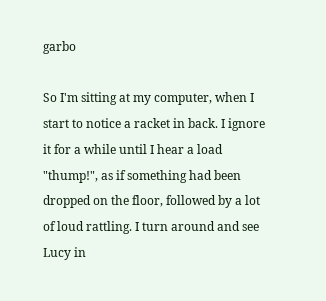garbo

So I'm sitting at my computer, when I start to notice a racket in back. I ignore it for a while until I hear a load "thump!", as if something had been dropped on the floor, followed by a lot of loud rattling. I turn around and see Lucy in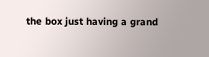the box just having a grand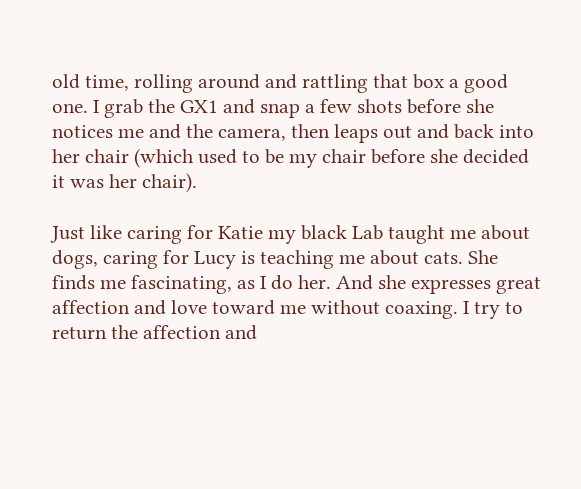old time, rolling around and rattling that box a good one. I grab the GX1 and snap a few shots before she notices me and the camera, then leaps out and back into her chair (which used to be my chair before she decided it was her chair).

Just like caring for Katie my black Lab taught me about dogs, caring for Lucy is teaching me about cats. She finds me fascinating, as I do her. And she expresses great affection and love toward me without coaxing. I try to return the affection and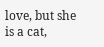love, but she is a cat,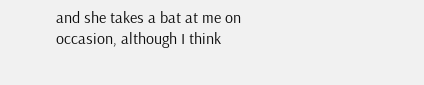and she takes a bat at me on occasion, although I think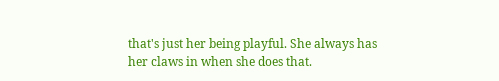that's just her being playful. She always has her claws in when she does that.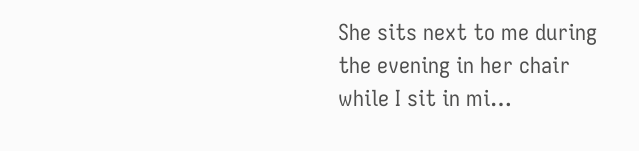She sits next to me during the evening in her chair while I sit in mi…